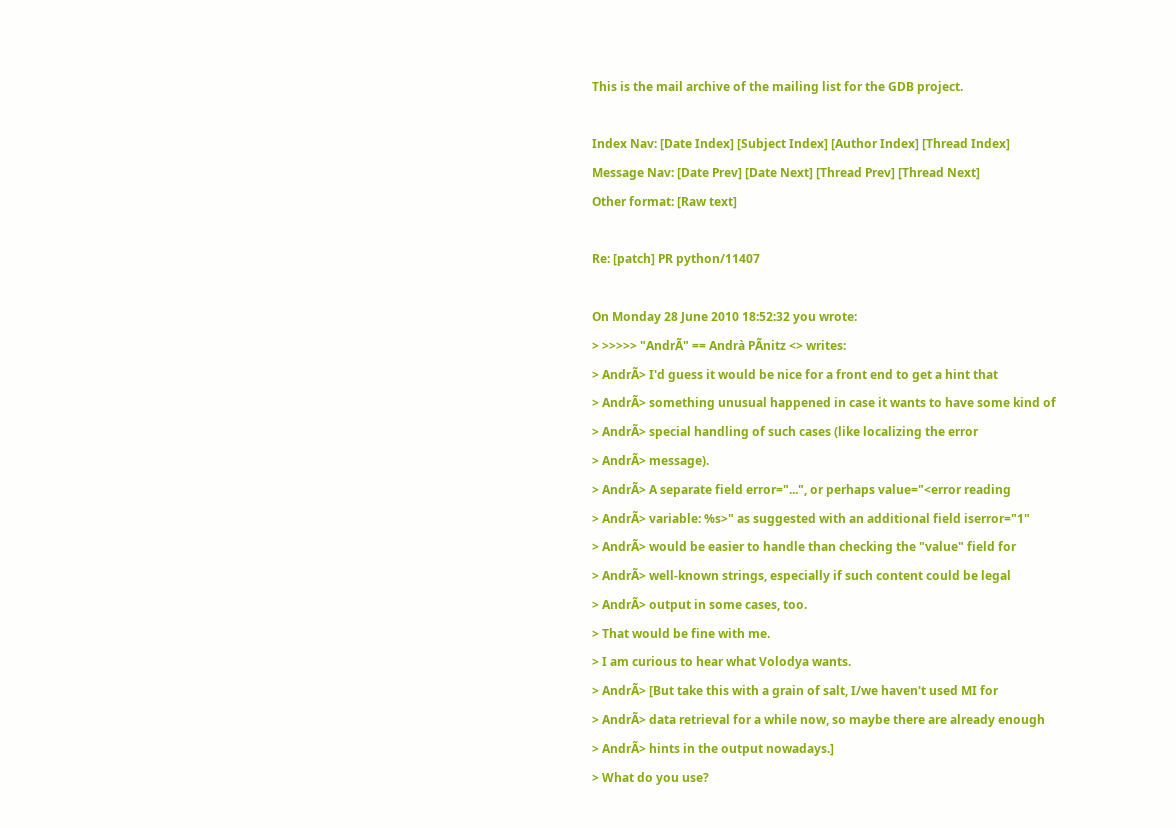This is the mail archive of the mailing list for the GDB project.

Index Nav: [Date Index] [Subject Index] [Author Index] [Thread Index]
Message Nav: [Date Prev] [Date Next] [Thread Prev] [Thread Next]
Other format: [Raw text]

Re: [patch] PR python/11407

On Monday 28 June 2010 18:52:32 you wrote:
> >>>>> "AndrÃ" == Andrà PÃnitz <> writes:
> AndrÃ> I'd guess it would be nice for a front end to get a hint that
> AndrÃ> something unusual happened in case it wants to have some kind of
> AndrÃ> special handling of such cases (like localizing the error
> AndrÃ> message).
> AndrÃ> A separate field error="...", or perhaps value="<error reading
> AndrÃ> variable: %s>" as suggested with an additional field iserror="1"
> AndrÃ> would be easier to handle than checking the "value" field for
> AndrÃ> well-known strings, especially if such content could be legal
> AndrÃ> output in some cases, too.
> That would be fine with me.
> I am curious to hear what Volodya wants.
> AndrÃ> [But take this with a grain of salt, I/we haven't used MI for
> AndrÃ> data retrieval for a while now, so maybe there are already enough
> AndrÃ> hints in the output nowadays.]
> What do you use?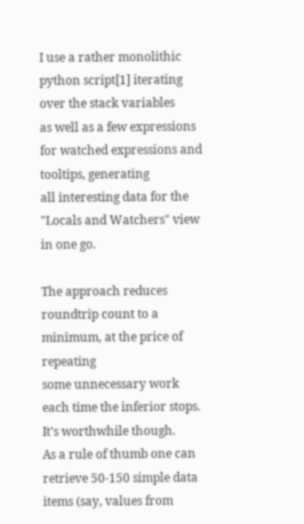I use a rather monolithic python script[1] iterating over the stack variables
as well as a few expressions for watched expressions and tooltips, generating
all interesting data for the "Locals and Watchers" view in one go.

The approach reduces roundtrip count to a minimum, at the price of repeating
some unnecessary work each time the inferior stops. It's worthwhile though.
As a rule of thumb one can retrieve 50-150 simple data items (say, values from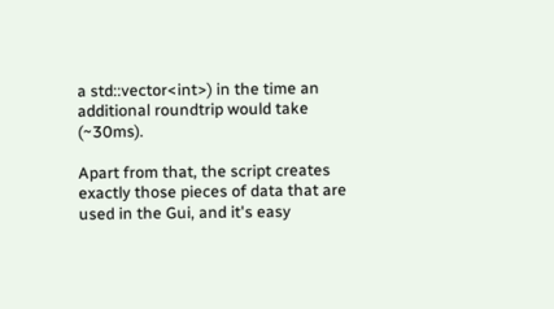a std::vector<int>) in the time an additional roundtrip would take (~30ms).

Apart from that, the script creates exactly those pieces of data that are
used in the Gui, and it's easy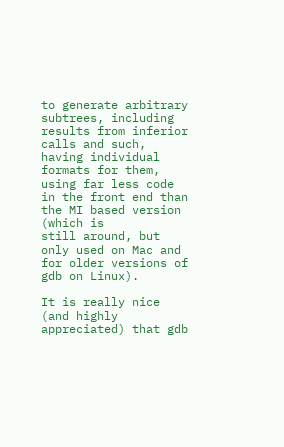to generate arbitrary subtrees, including
results from inferior calls and such, having individual formats for them,
using far less code in the front end than the MI based version (which is
still around, but only used on Mac and for older versions of gdb on Linux).

It is really nice (and highly appreciated) that gdb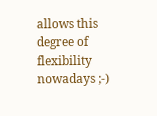allows this degree of
flexibility nowadays ;-)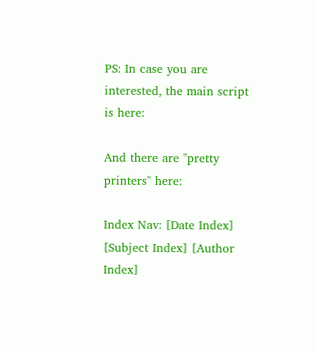PS: In case you are interested, the main script is here:

And there are "pretty printers" here:

Index Nav: [Date Index] [Subject Index] [Author Index]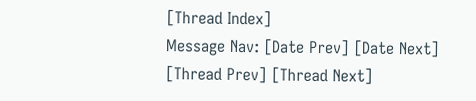[Thread Index]
Message Nav: [Date Prev] [Date Next] [Thread Prev] [Thread Next]